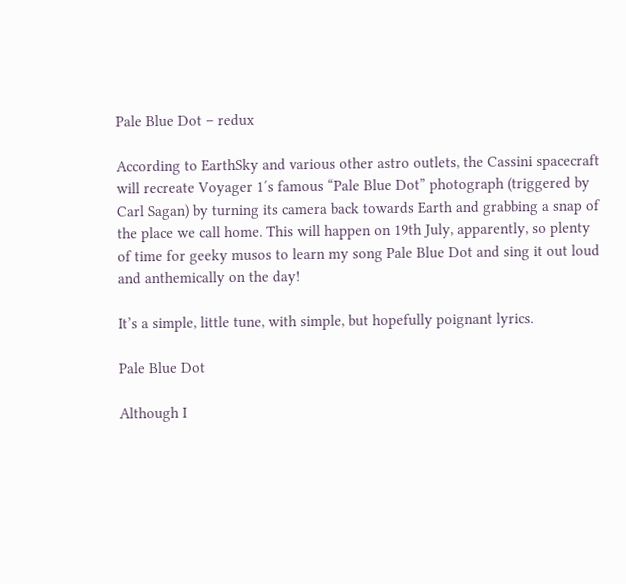Pale Blue Dot – redux

According to EarthSky and various other astro outlets, the Cassini spacecraft will recreate Voyager 1′s famous “Pale Blue Dot” photograph (triggered by Carl Sagan) by turning its camera back towards Earth and grabbing a snap of the place we call home. This will happen on 19th July, apparently, so plenty of time for geeky musos to learn my song Pale Blue Dot and sing it out loud and anthemically on the day!

It’s a simple, little tune, with simple, but hopefully poignant lyrics.

Pale Blue Dot

Although I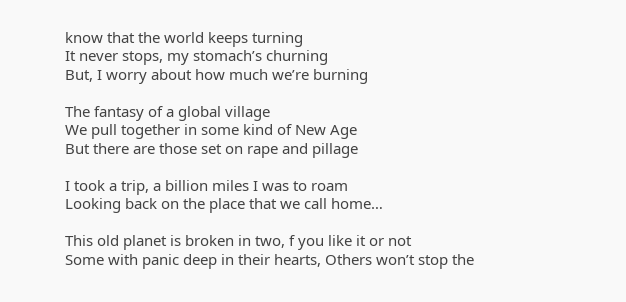know that the world keeps turning
It never stops, my stomach’s churning
But, I worry about how much we’re burning

The fantasy of a global village
We pull together in some kind of New Age
But there are those set on rape and pillage

I took a trip, a billion miles I was to roam
Looking back on the place that we call home…

This old planet is broken in two, f you like it or not
Some with panic deep in their hearts, Others won’t stop the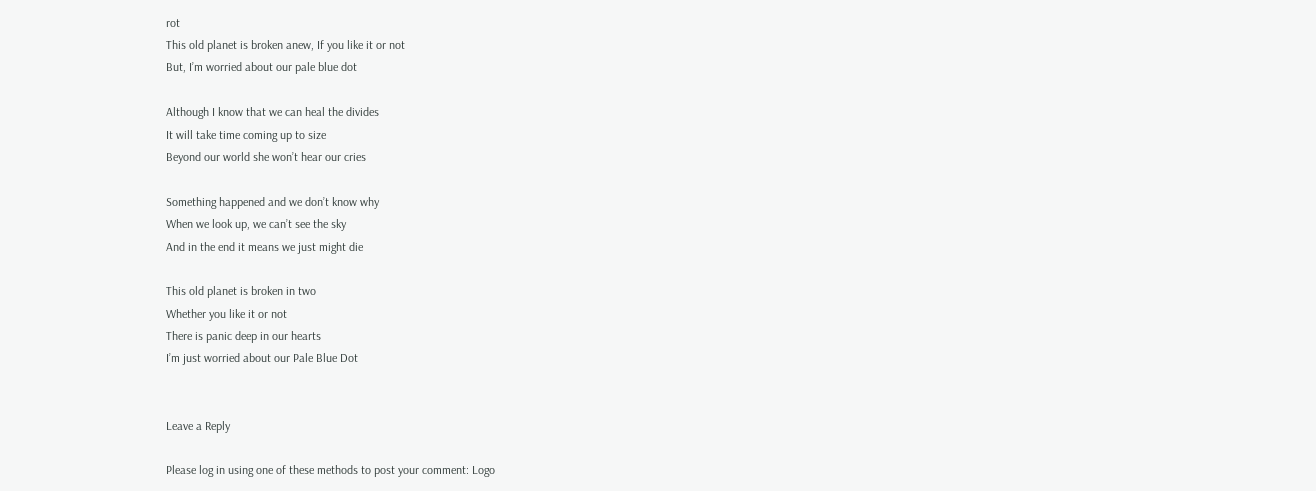rot
This old planet is broken anew, If you like it or not
But, I’m worried about our pale blue dot

Although I know that we can heal the divides
It will take time coming up to size
Beyond our world she won’t hear our cries

Something happened and we don’t know why
When we look up, we can’t see the sky
And in the end it means we just might die

This old planet is broken in two
Whether you like it or not
There is panic deep in our hearts
I’m just worried about our Pale Blue Dot


Leave a Reply

Please log in using one of these methods to post your comment: Logo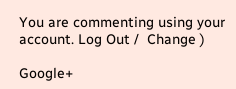You are commenting using your account. Log Out /  Change )

Google+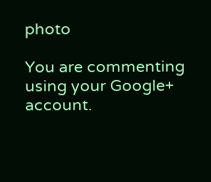photo

You are commenting using your Google+ account.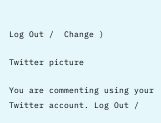Log Out /  Change )

Twitter picture

You are commenting using your Twitter account. Log Out /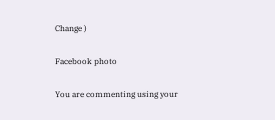Change )

Facebook photo

You are commenting using your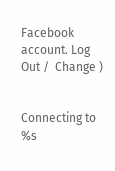Facebook account. Log Out /  Change )


Connecting to %s